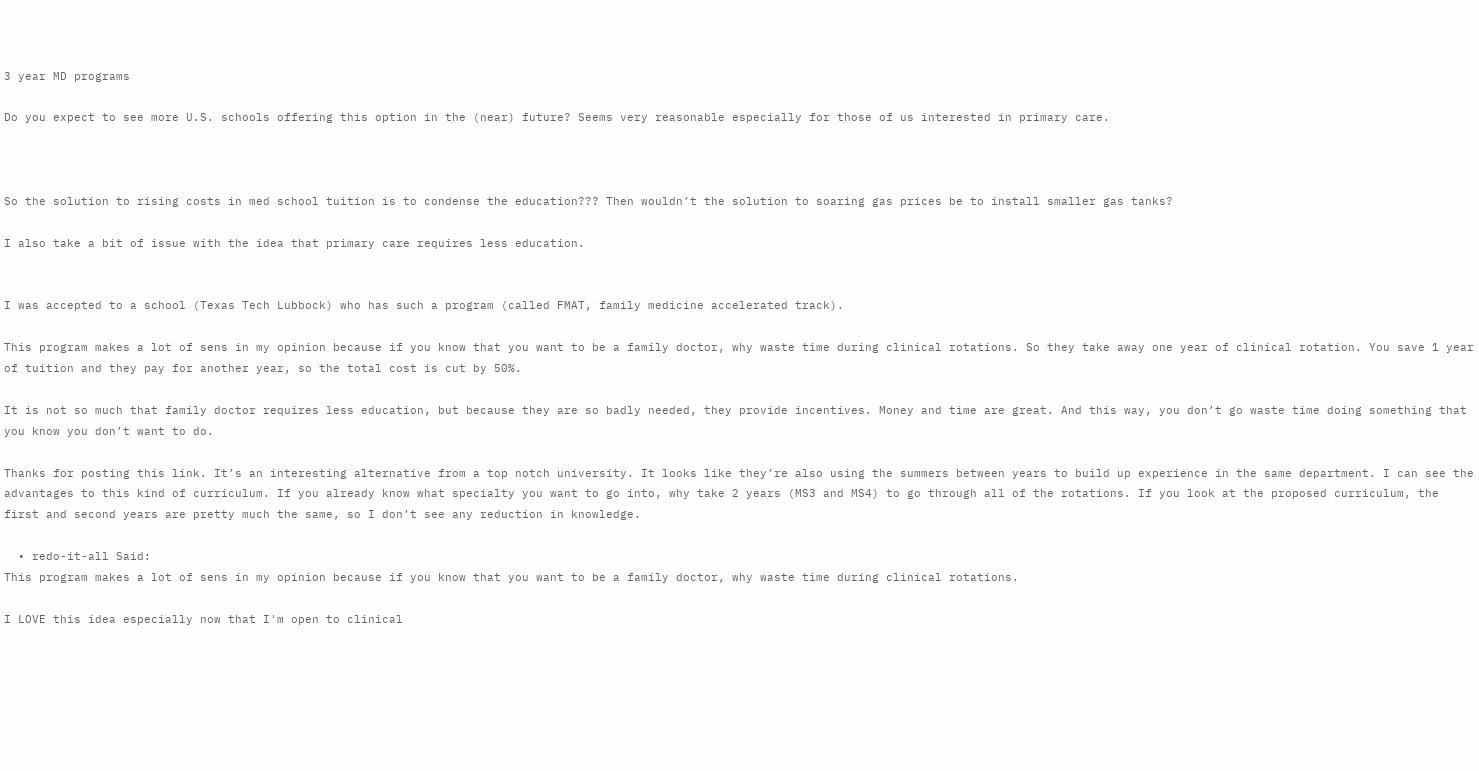3 year MD programs

Do you expect to see more U.S. schools offering this option in the (near) future? Seems very reasonable especially for those of us interested in primary care.



So the solution to rising costs in med school tuition is to condense the education??? Then wouldn’t the solution to soaring gas prices be to install smaller gas tanks?

I also take a bit of issue with the idea that primary care requires less education.


I was accepted to a school (Texas Tech Lubbock) who has such a program (called FMAT, family medicine accelerated track).

This program makes a lot of sens in my opinion because if you know that you want to be a family doctor, why waste time during clinical rotations. So they take away one year of clinical rotation. You save 1 year of tuition and they pay for another year, so the total cost is cut by 50%.

It is not so much that family doctor requires less education, but because they are so badly needed, they provide incentives. Money and time are great. And this way, you don’t go waste time doing something that you know you don’t want to do.

Thanks for posting this link. It’s an interesting alternative from a top notch university. It looks like they’re also using the summers between years to build up experience in the same department. I can see the advantages to this kind of curriculum. If you already know what specialty you want to go into, why take 2 years (MS3 and MS4) to go through all of the rotations. If you look at the proposed curriculum, the first and second years are pretty much the same, so I don’t see any reduction in knowledge.

  • redo-it-all Said:
This program makes a lot of sens in my opinion because if you know that you want to be a family doctor, why waste time during clinical rotations.

I LOVE this idea especially now that I'm open to clinical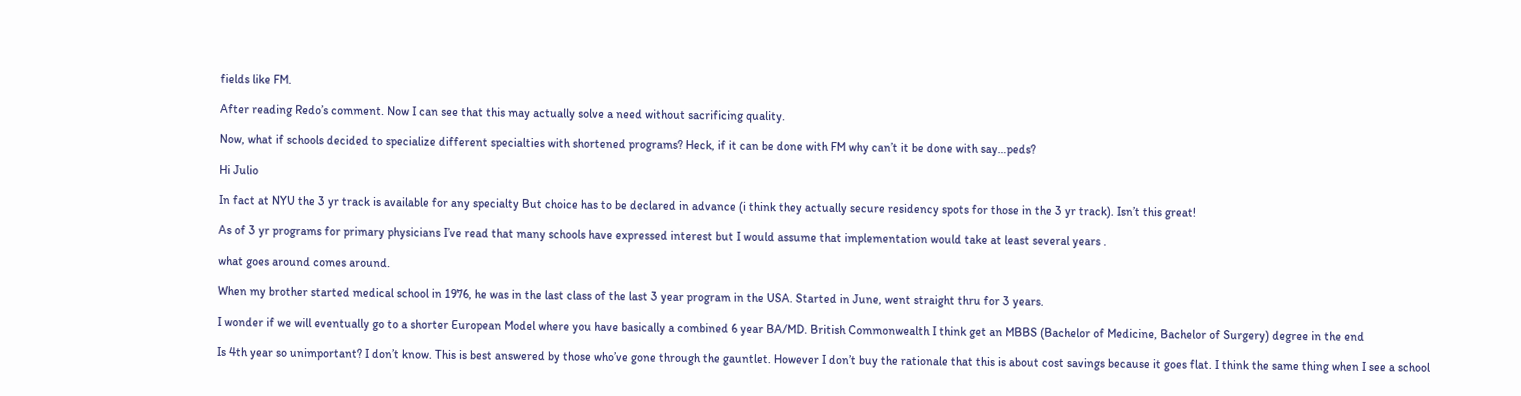fields like FM.

After reading Redo’s comment. Now I can see that this may actually solve a need without sacrificing quality.

Now, what if schools decided to specialize different specialties with shortened programs? Heck, if it can be done with FM why can’t it be done with say…peds?

Hi Julio

In fact at NYU the 3 yr track is available for any specialty But choice has to be declared in advance (i think they actually secure residency spots for those in the 3 yr track). Isn’t this great!

As of 3 yr programs for primary physicians I’ve read that many schools have expressed interest but I would assume that implementation would take at least several years .

what goes around comes around.

When my brother started medical school in 1976, he was in the last class of the last 3 year program in the USA. Started in June, went straight thru for 3 years.

I wonder if we will eventually go to a shorter European Model where you have basically a combined 6 year BA/MD. British Commonwealth I think get an MBBS (Bachelor of Medicine, Bachelor of Surgery) degree in the end

Is 4th year so unimportant? I don’t know. This is best answered by those who’ve gone through the gauntlet. However I don’t buy the rationale that this is about cost savings because it goes flat. I think the same thing when I see a school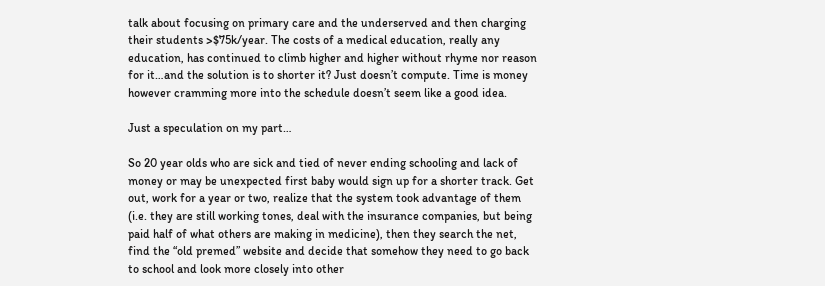talk about focusing on primary care and the underserved and then charging their students >$75k/year. The costs of a medical education, really any education, has continued to climb higher and higher without rhyme nor reason for it…and the solution is to shorter it? Just doesn’t compute. Time is money however cramming more into the schedule doesn’t seem like a good idea.

Just a speculation on my part…

So 20 year olds who are sick and tied of never ending schooling and lack of money or may be unexpected first baby would sign up for a shorter track. Get out, work for a year or two, realize that the system took advantage of them (i.e. they are still working tones, deal with the insurance companies, but being paid half of what others are making in medicine), then they search the net, find the “old premed” website and decide that somehow they need to go back to school and look more closely into other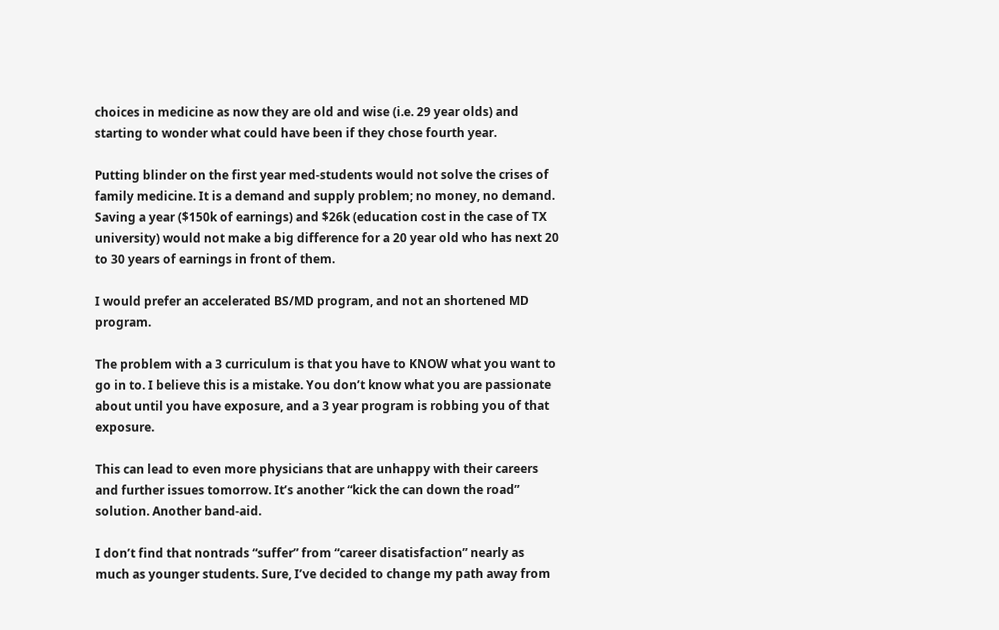choices in medicine as now they are old and wise (i.e. 29 year olds) and starting to wonder what could have been if they chose fourth year.

Putting blinder on the first year med-students would not solve the crises of family medicine. It is a demand and supply problem; no money, no demand. Saving a year ($150k of earnings) and $26k (education cost in the case of TX university) would not make a big difference for a 20 year old who has next 20 to 30 years of earnings in front of them.

I would prefer an accelerated BS/MD program, and not an shortened MD program.

The problem with a 3 curriculum is that you have to KNOW what you want to go in to. I believe this is a mistake. You don’t know what you are passionate about until you have exposure, and a 3 year program is robbing you of that exposure.

This can lead to even more physicians that are unhappy with their careers and further issues tomorrow. It’s another “kick the can down the road” solution. Another band-aid.

I don’t find that nontrads “suffer” from “career disatisfaction” nearly as much as younger students. Sure, I’ve decided to change my path away from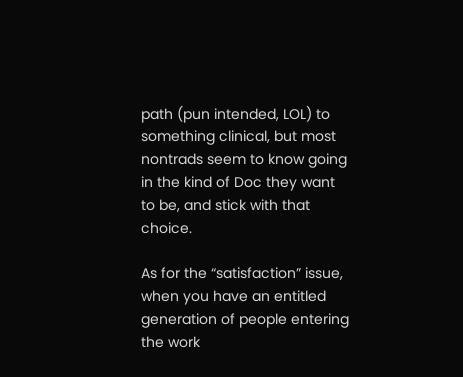path (pun intended, LOL) to something clinical, but most nontrads seem to know going in the kind of Doc they want to be, and stick with that choice.

As for the “satisfaction” issue, when you have an entitled generation of people entering the work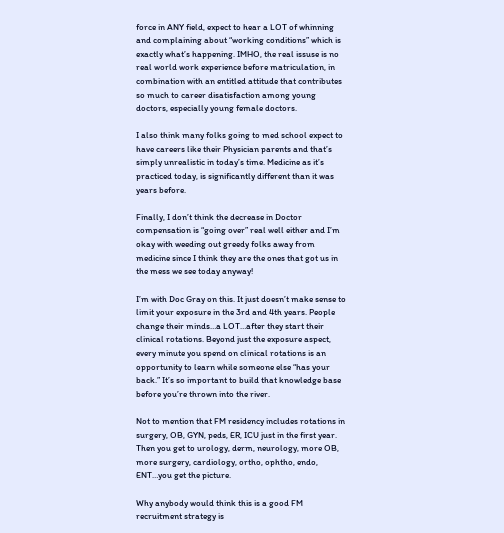force in ANY field, expect to hear a LOT of whinning and complaining about “working conditions” which is exactly what’s happening. IMHO, the real issuse is no real world work experience before matriculation, in combination with an entitled attitude that contributes so much to career disatisfaction among young doctors, especially young female doctors.

I also think many folks going to med school expect to have careers like their Physician parents and that’s simply unrealistic in today’s time. Medicine as it’s practiced today, is significantly different than it was years before.

Finally, I don’t think the decrease in Doctor compensation is “going over” real well either and I’m okay with weeding out greedy folks away from medicine since I think they are the ones that got us in the mess we see today anyway!

I’m with Doc Gray on this. It just doesn’t make sense to limit your exposure in the 3rd and 4th years. People change their minds…a LOT…after they start their clinical rotations. Beyond just the exposure aspect, every minute you spend on clinical rotations is an opportunity to learn while someone else “has your back.” It’s so important to build that knowledge base before you’re thrown into the river.

Not to mention that FM residency includes rotations in surgery, OB, GYN, peds, ER, ICU just in the first year. Then you get to urology, derm, neurology, more OB, more surgery, cardiology, ortho, ophtho, endo, ENT…you get the picture.

Why anybody would think this is a good FM recruitment strategy is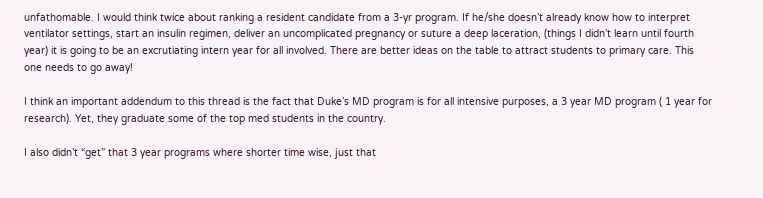unfathomable. I would think twice about ranking a resident candidate from a 3-yr program. If he/she doesn’t already know how to interpret ventilator settings, start an insulin regimen, deliver an uncomplicated pregnancy or suture a deep laceration, (things I didn’t learn until fourth year) it is going to be an excrutiating intern year for all involved. There are better ideas on the table to attract students to primary care. This one needs to go away!

I think an important addendum to this thread is the fact that Duke’s MD program is for all intensive purposes, a 3 year MD program ( 1 year for research). Yet, they graduate some of the top med students in the country.

I also didn’t “get” that 3 year programs where shorter time wise, just that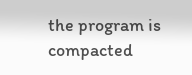the program is compacted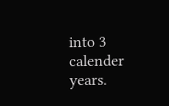into 3 calender years.